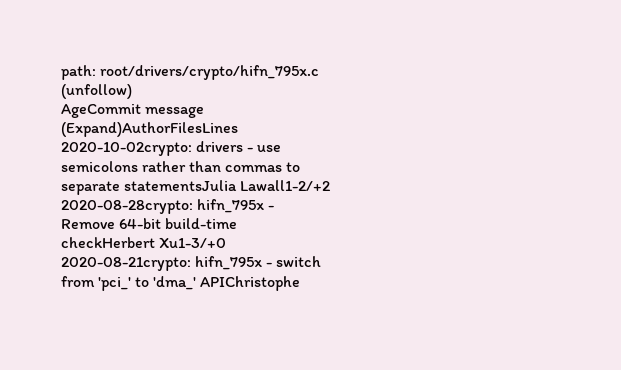path: root/drivers/crypto/hifn_795x.c (unfollow)
AgeCommit message (Expand)AuthorFilesLines
2020-10-02crypto: drivers - use semicolons rather than commas to separate statementsJulia Lawall1-2/+2
2020-08-28crypto: hifn_795x - Remove 64-bit build-time checkHerbert Xu1-3/+0
2020-08-21crypto: hifn_795x - switch from 'pci_' to 'dma_' APIChristophe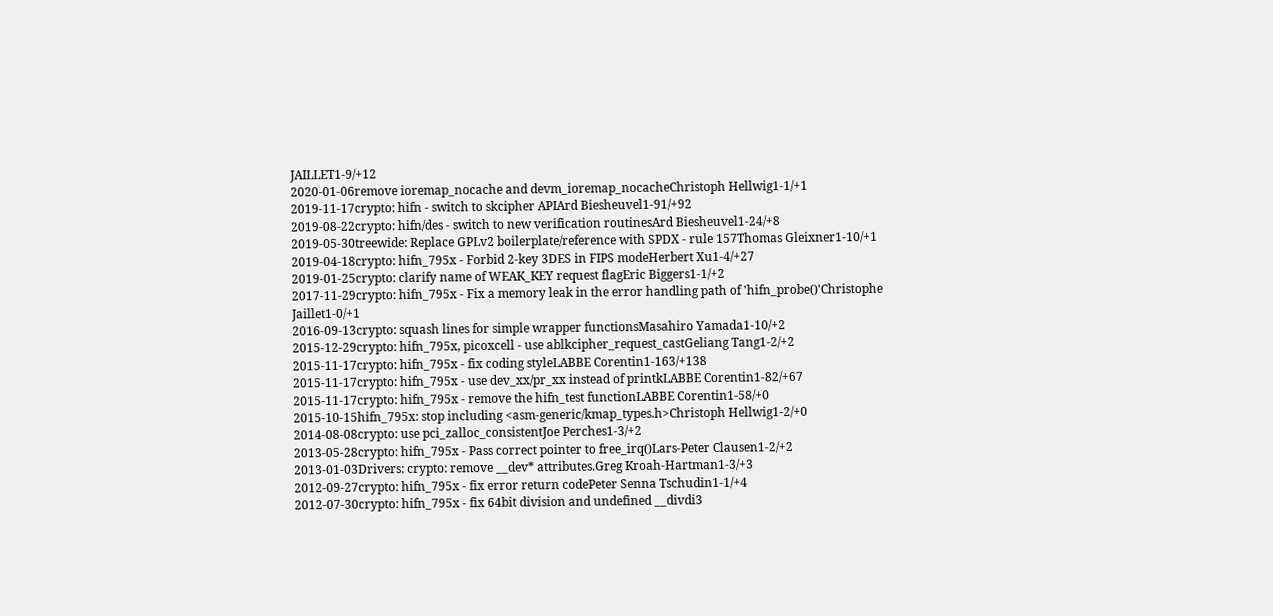JAILLET1-9/+12
2020-01-06remove ioremap_nocache and devm_ioremap_nocacheChristoph Hellwig1-1/+1
2019-11-17crypto: hifn - switch to skcipher APIArd Biesheuvel1-91/+92
2019-08-22crypto: hifn/des - switch to new verification routinesArd Biesheuvel1-24/+8
2019-05-30treewide: Replace GPLv2 boilerplate/reference with SPDX - rule 157Thomas Gleixner1-10/+1
2019-04-18crypto: hifn_795x - Forbid 2-key 3DES in FIPS modeHerbert Xu1-4/+27
2019-01-25crypto: clarify name of WEAK_KEY request flagEric Biggers1-1/+2
2017-11-29crypto: hifn_795x - Fix a memory leak in the error handling path of 'hifn_probe()'Christophe Jaillet1-0/+1
2016-09-13crypto: squash lines for simple wrapper functionsMasahiro Yamada1-10/+2
2015-12-29crypto: hifn_795x, picoxcell - use ablkcipher_request_castGeliang Tang1-2/+2
2015-11-17crypto: hifn_795x - fix coding styleLABBE Corentin1-163/+138
2015-11-17crypto: hifn_795x - use dev_xx/pr_xx instead of printkLABBE Corentin1-82/+67
2015-11-17crypto: hifn_795x - remove the hifn_test functionLABBE Corentin1-58/+0
2015-10-15hifn_795x: stop including <asm-generic/kmap_types.h>Christoph Hellwig1-2/+0
2014-08-08crypto: use pci_zalloc_consistentJoe Perches1-3/+2
2013-05-28crypto: hifn_795x - Pass correct pointer to free_irq()Lars-Peter Clausen1-2/+2
2013-01-03Drivers: crypto: remove __dev* attributes.Greg Kroah-Hartman1-3/+3
2012-09-27crypto: hifn_795x - fix error return codePeter Senna Tschudin1-1/+4
2012-07-30crypto: hifn_795x - fix 64bit division and undefined __divdi3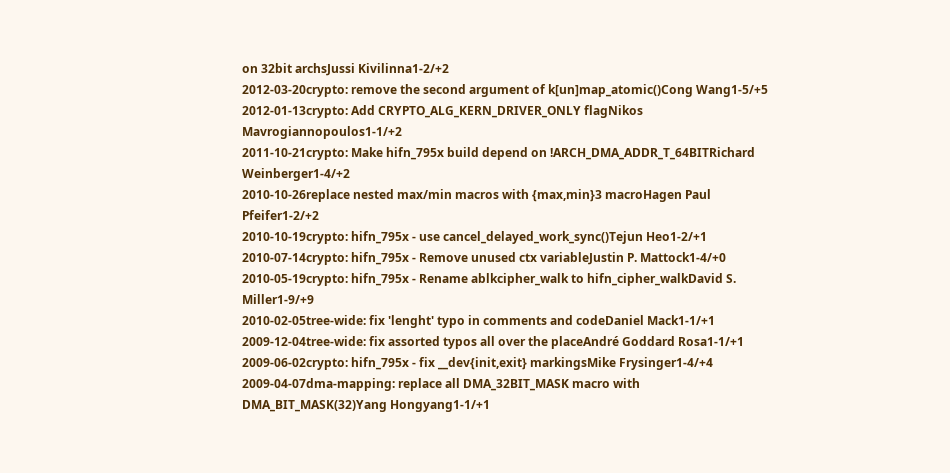on 32bit archsJussi Kivilinna1-2/+2
2012-03-20crypto: remove the second argument of k[un]map_atomic()Cong Wang1-5/+5
2012-01-13crypto: Add CRYPTO_ALG_KERN_DRIVER_ONLY flagNikos Mavrogiannopoulos1-1/+2
2011-10-21crypto: Make hifn_795x build depend on !ARCH_DMA_ADDR_T_64BITRichard Weinberger1-4/+2
2010-10-26replace nested max/min macros with {max,min}3 macroHagen Paul Pfeifer1-2/+2
2010-10-19crypto: hifn_795x - use cancel_delayed_work_sync()Tejun Heo1-2/+1
2010-07-14crypto: hifn_795x - Remove unused ctx variableJustin P. Mattock1-4/+0
2010-05-19crypto: hifn_795x - Rename ablkcipher_walk to hifn_cipher_walkDavid S. Miller1-9/+9
2010-02-05tree-wide: fix 'lenght' typo in comments and codeDaniel Mack1-1/+1
2009-12-04tree-wide: fix assorted typos all over the placeAndré Goddard Rosa1-1/+1
2009-06-02crypto: hifn_795x - fix __dev{init,exit} markingsMike Frysinger1-4/+4
2009-04-07dma-mapping: replace all DMA_32BIT_MASK macro with DMA_BIT_MASK(32)Yang Hongyang1-1/+1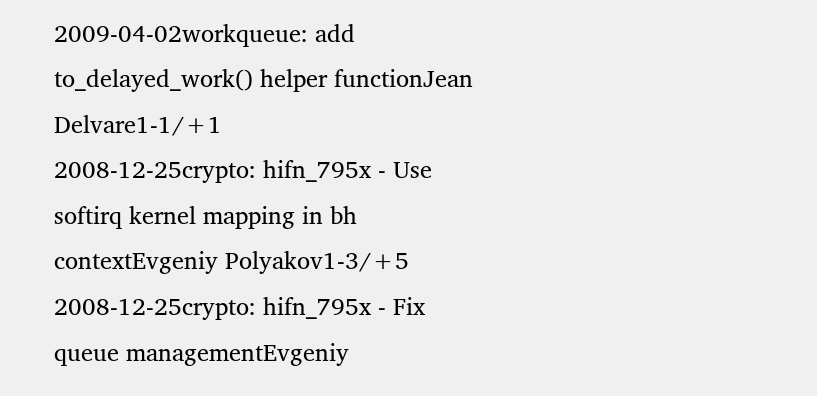2009-04-02workqueue: add to_delayed_work() helper functionJean Delvare1-1/+1
2008-12-25crypto: hifn_795x - Use softirq kernel mapping in bh contextEvgeniy Polyakov1-3/+5
2008-12-25crypto: hifn_795x - Fix queue managementEvgeniy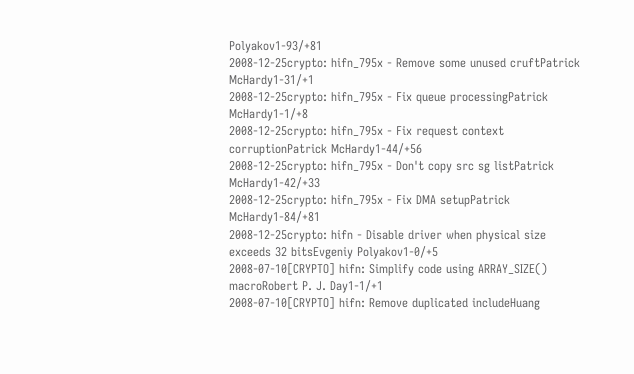Polyakov1-93/+81
2008-12-25crypto: hifn_795x - Remove some unused cruftPatrick McHardy1-31/+1
2008-12-25crypto: hifn_795x - Fix queue processingPatrick McHardy1-1/+8
2008-12-25crypto: hifn_795x - Fix request context corruptionPatrick McHardy1-44/+56
2008-12-25crypto: hifn_795x - Don't copy src sg listPatrick McHardy1-42/+33
2008-12-25crypto: hifn_795x - Fix DMA setupPatrick McHardy1-84/+81
2008-12-25crypto: hifn - Disable driver when physical size exceeds 32 bitsEvgeniy Polyakov1-0/+5
2008-07-10[CRYPTO] hifn: Simplify code using ARRAY_SIZE() macroRobert P. J. Day1-1/+1
2008-07-10[CRYPTO] hifn: Remove duplicated includeHuang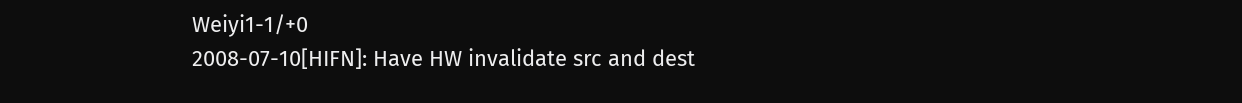Weiyi1-1/+0
2008-07-10[HIFN]: Have HW invalidate src and dest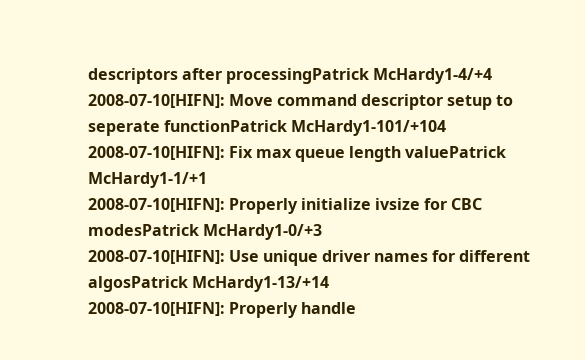descriptors after processingPatrick McHardy1-4/+4
2008-07-10[HIFN]: Move command descriptor setup to seperate functionPatrick McHardy1-101/+104
2008-07-10[HIFN]: Fix max queue length valuePatrick McHardy1-1/+1
2008-07-10[HIFN]: Properly initialize ivsize for CBC modesPatrick McHardy1-0/+3
2008-07-10[HIFN]: Use unique driver names for different algosPatrick McHardy1-13/+14
2008-07-10[HIFN]: Properly handle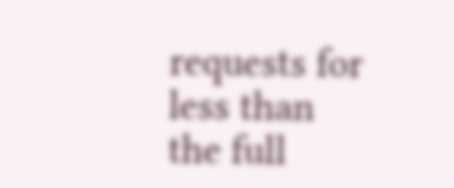requests for less than the full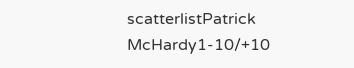scatterlistPatrick McHardy1-10/+10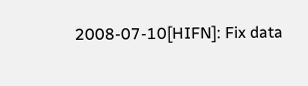2008-07-10[HIFN]: Fix data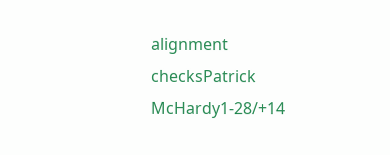alignment checksPatrick McHardy1-28/+14